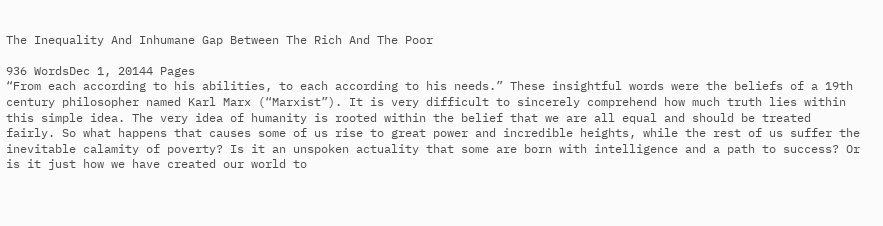The Inequality And Inhumane Gap Between The Rich And The Poor

936 WordsDec 1, 20144 Pages
“From each according to his abilities, to each according to his needs.” These insightful words were the beliefs of a 19th century philosopher named Karl Marx (“Marxist”). It is very difficult to sincerely comprehend how much truth lies within this simple idea. The very idea of humanity is rooted within the belief that we are all equal and should be treated fairly. So what happens that causes some of us rise to great power and incredible heights, while the rest of us suffer the inevitable calamity of poverty? Is it an unspoken actuality that some are born with intelligence and a path to success? Or is it just how we have created our world to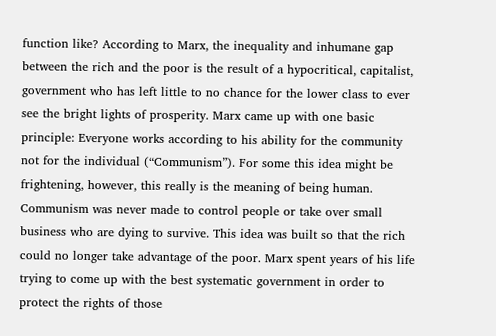function like? According to Marx, the inequality and inhumane gap between the rich and the poor is the result of a hypocritical, capitalist, government who has left little to no chance for the lower class to ever see the bright lights of prosperity. Marx came up with one basic principle: Everyone works according to his ability for the community not for the individual (“Communism”). For some this idea might be frightening, however, this really is the meaning of being human. Communism was never made to control people or take over small business who are dying to survive. This idea was built so that the rich could no longer take advantage of the poor. Marx spent years of his life trying to come up with the best systematic government in order to protect the rights of those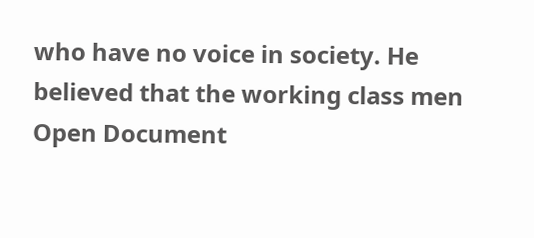who have no voice in society. He believed that the working class men
Open Document